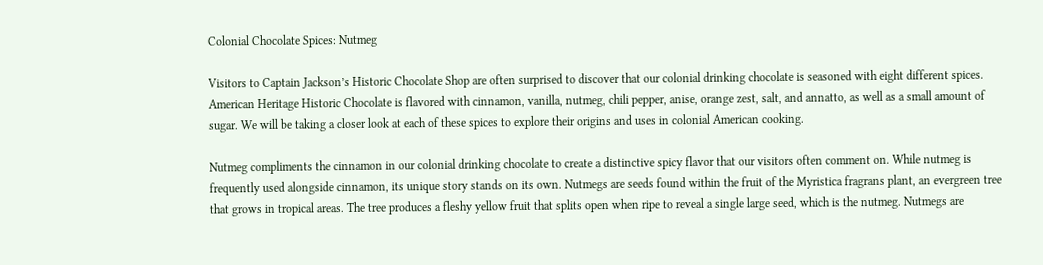Colonial Chocolate Spices: Nutmeg

Visitors to Captain Jackson’s Historic Chocolate Shop are often surprised to discover that our colonial drinking chocolate is seasoned with eight different spices. American Heritage Historic Chocolate is flavored with cinnamon, vanilla, nutmeg, chili pepper, anise, orange zest, salt, and annatto, as well as a small amount of sugar. We will be taking a closer look at each of these spices to explore their origins and uses in colonial American cooking.

Nutmeg compliments the cinnamon in our colonial drinking chocolate to create a distinctive spicy flavor that our visitors often comment on. While nutmeg is frequently used alongside cinnamon, its unique story stands on its own. Nutmegs are seeds found within the fruit of the Myristica fragrans plant, an evergreen tree that grows in tropical areas. The tree produces a fleshy yellow fruit that splits open when ripe to reveal a single large seed, which is the nutmeg. Nutmegs are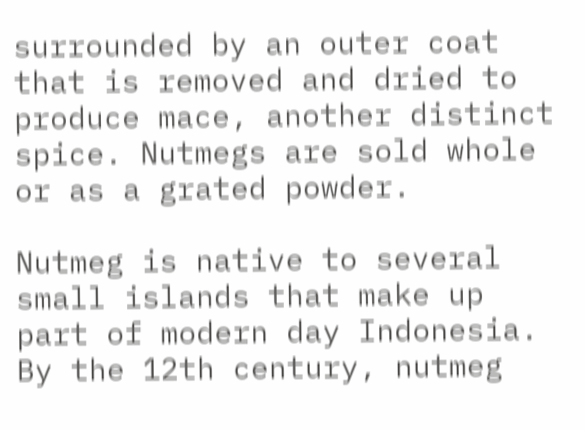surrounded by an outer coat that is removed and dried to produce mace, another distinct spice. Nutmegs are sold whole or as a grated powder.

Nutmeg is native to several small islands that make up part of modern day Indonesia. By the 12th century, nutmeg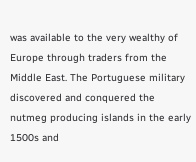was available to the very wealthy of Europe through traders from the Middle East. The Portuguese military discovered and conquered the nutmeg producing islands in the early 1500s and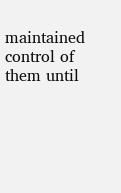maintained control of them until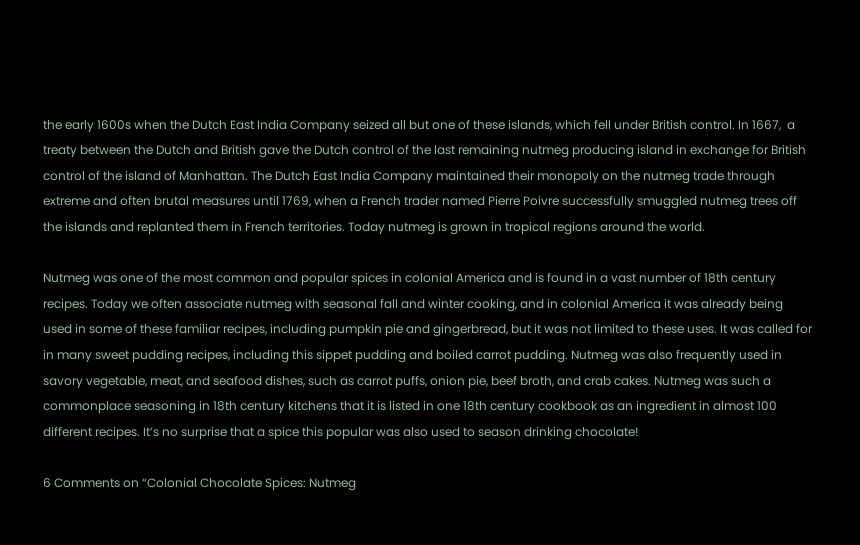the early 1600s when the Dutch East India Company seized all but one of these islands, which fell under British control. In 1667,  a treaty between the Dutch and British gave the Dutch control of the last remaining nutmeg producing island in exchange for British control of the island of Manhattan. The Dutch East India Company maintained their monopoly on the nutmeg trade through extreme and often brutal measures until 1769, when a French trader named Pierre Poivre successfully smuggled nutmeg trees off the islands and replanted them in French territories. Today nutmeg is grown in tropical regions around the world.

Nutmeg was one of the most common and popular spices in colonial America and is found in a vast number of 18th century recipes. Today we often associate nutmeg with seasonal fall and winter cooking, and in colonial America it was already being used in some of these familiar recipes, including pumpkin pie and gingerbread, but it was not limited to these uses. It was called for in many sweet pudding recipes, including this sippet pudding and boiled carrot pudding. Nutmeg was also frequently used in savory vegetable, meat, and seafood dishes, such as carrot puffs, onion pie, beef broth, and crab cakes. Nutmeg was such a commonplace seasoning in 18th century kitchens that it is listed in one 18th century cookbook as an ingredient in almost 100 different recipes. It’s no surprise that a spice this popular was also used to season drinking chocolate!

6 Comments on “Colonial Chocolate Spices: Nutmeg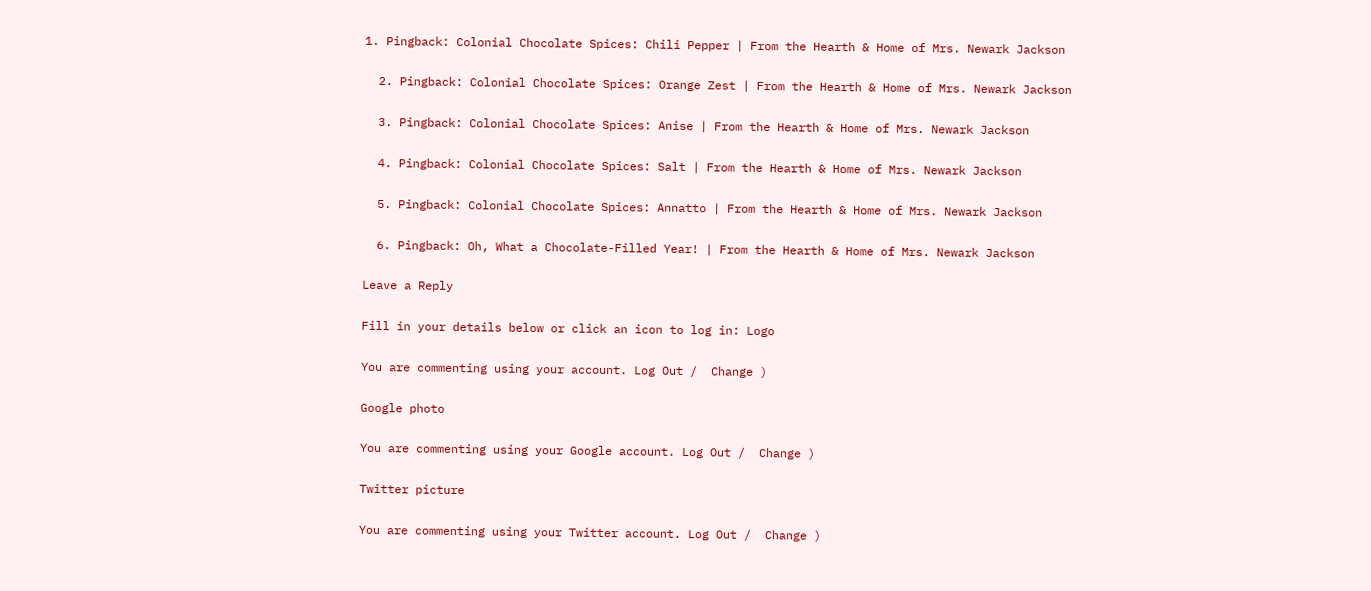1. Pingback: Colonial Chocolate Spices: Chili Pepper | From the Hearth & Home of Mrs. Newark Jackson

  2. Pingback: Colonial Chocolate Spices: Orange Zest | From the Hearth & Home of Mrs. Newark Jackson

  3. Pingback: Colonial Chocolate Spices: Anise | From the Hearth & Home of Mrs. Newark Jackson

  4. Pingback: Colonial Chocolate Spices: Salt | From the Hearth & Home of Mrs. Newark Jackson

  5. Pingback: Colonial Chocolate Spices: Annatto | From the Hearth & Home of Mrs. Newark Jackson

  6. Pingback: Oh, What a Chocolate-Filled Year! | From the Hearth & Home of Mrs. Newark Jackson

Leave a Reply

Fill in your details below or click an icon to log in: Logo

You are commenting using your account. Log Out /  Change )

Google photo

You are commenting using your Google account. Log Out /  Change )

Twitter picture

You are commenting using your Twitter account. Log Out /  Change )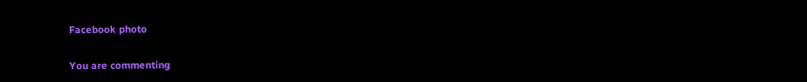Facebook photo

You are commenting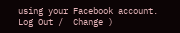using your Facebook account. Log Out /  Change )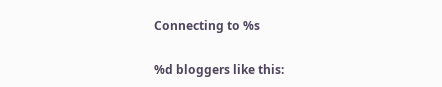Connecting to %s

%d bloggers like this: